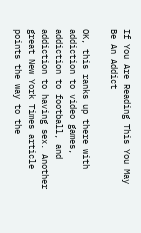If You Are Reading This You May Be An Addict

OK, this ranks up there with addiction to video games, addiction to football, and addiction to having sex. Another great New York Times article points the way to the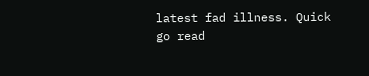latest fad illness. Quick go read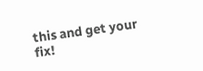this and get your fix!